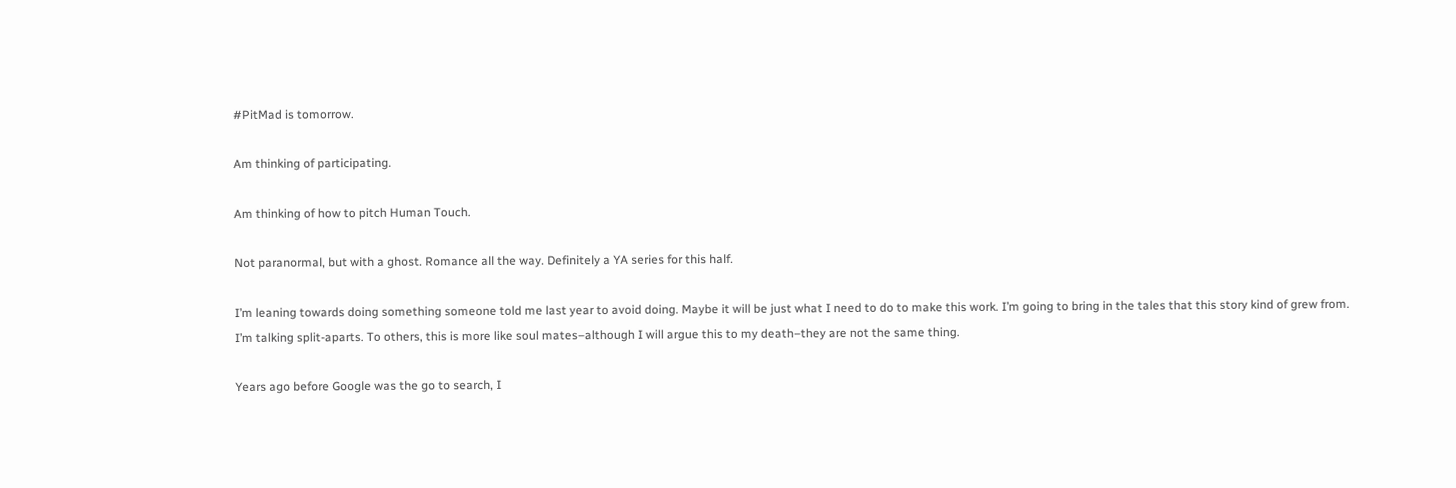#PitMad is tomorrow.

Am thinking of participating.

Am thinking of how to pitch Human Touch.

Not paranormal, but with a ghost. Romance all the way. Definitely a YA series for this half.

I’m leaning towards doing something someone told me last year to avoid doing. Maybe it will be just what I need to do to make this work. I’m going to bring in the tales that this story kind of grew from. I’m talking split-aparts. To others, this is more like soul mates–although I will argue this to my death–they are not the same thing.

Years ago before Google was the go to search, I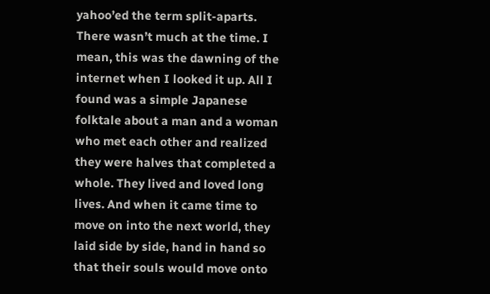yahoo’ed the term split-aparts. There wasn’t much at the time. I mean, this was the dawning of the internet when I looked it up. All I found was a simple Japanese folktale about a man and a woman who met each other and realized they were halves that completed a whole. They lived and loved long lives. And when it came time to move on into the next world, they laid side by side, hand in hand so that their souls would move onto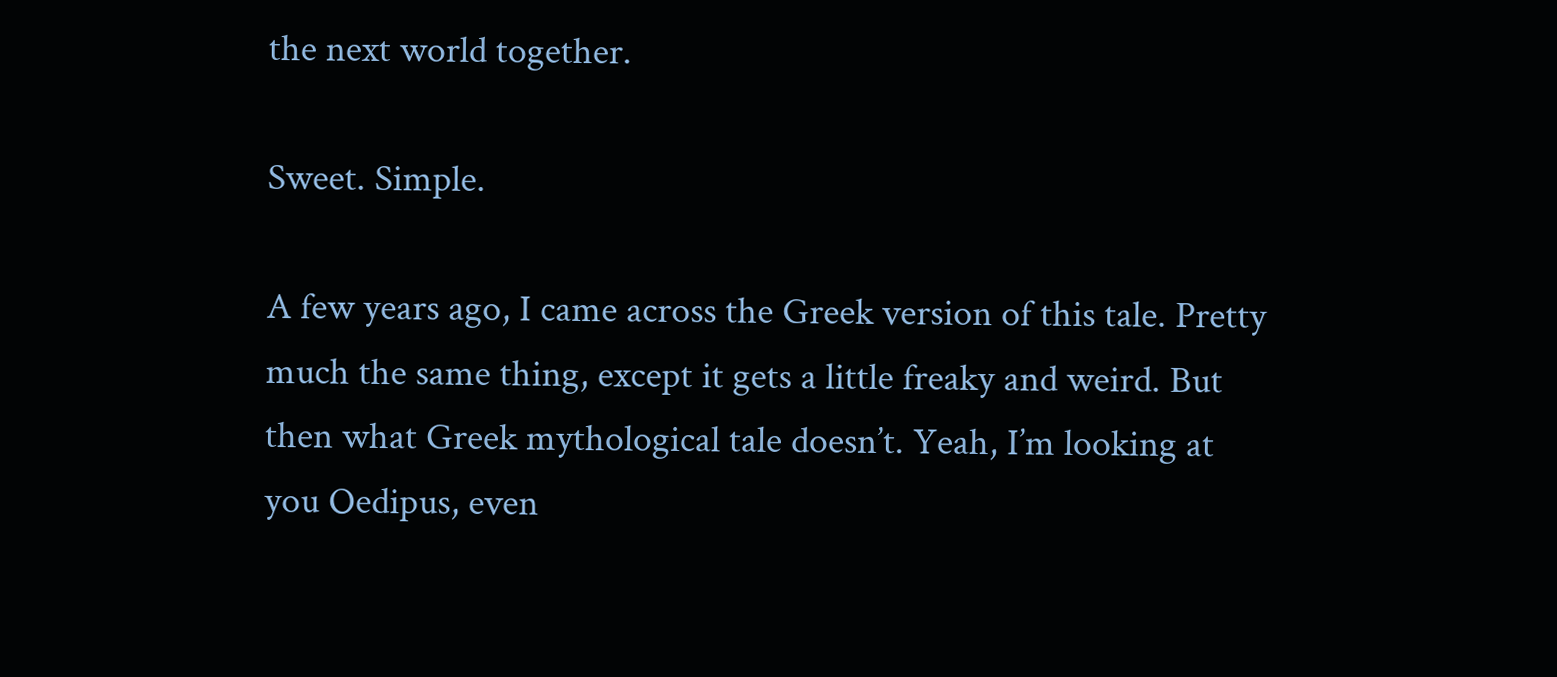the next world together.

Sweet. Simple.

A few years ago, I came across the Greek version of this tale. Pretty much the same thing, except it gets a little freaky and weird. But then what Greek mythological tale doesn’t. Yeah, I’m looking at you Oedipus, even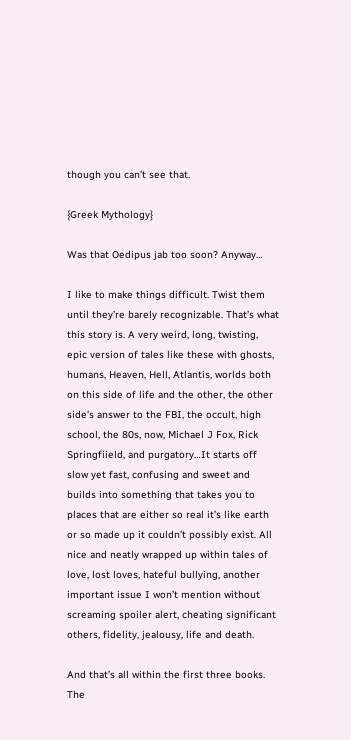though you can’t see that.

{Greek Mythology}

Was that Oedipus jab too soon? Anyway…

I like to make things difficult. Twist them until they’re barely recognizable. That’s what this story is. A very weird, long, twisting, epic version of tales like these with ghosts, humans, Heaven, Hell, Atlantis, worlds both on this side of life and the other, the other side’s answer to the FBI, the occult, high school, the 80s, now, Michael J Fox, Rick Springfiield, and purgatory…It starts off slow yet fast, confusing and sweet and builds into something that takes you to places that are either so real it’s like earth or so made up it couldn’t possibly exist. All nice and neatly wrapped up within tales of love, lost loves, hateful bullying, another important issue I won’t mention without screaming spoiler alert, cheating significant others, fidelity, jealousy, life and death.

And that’s all within the first three books. The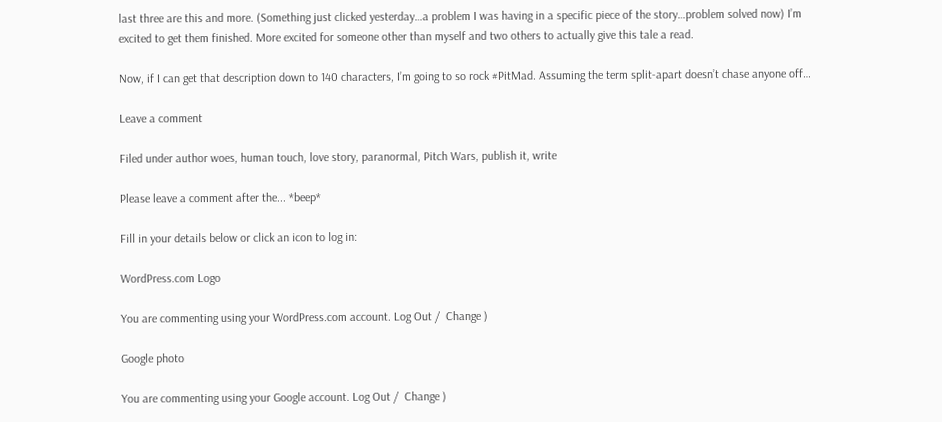last three are this and more. (Something just clicked yesterday…a problem I was having in a specific piece of the story…problem solved now) I’m excited to get them finished. More excited for someone other than myself and two others to actually give this tale a read.

Now, if I can get that description down to 140 characters, I’m going to so rock #PitMad. Assuming the term split-apart doesn’t chase anyone off…

Leave a comment

Filed under author woes, human touch, love story, paranormal, Pitch Wars, publish it, write

Please leave a comment after the... *beep*

Fill in your details below or click an icon to log in:

WordPress.com Logo

You are commenting using your WordPress.com account. Log Out /  Change )

Google photo

You are commenting using your Google account. Log Out /  Change )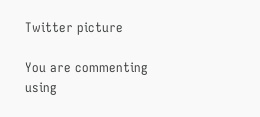Twitter picture

You are commenting using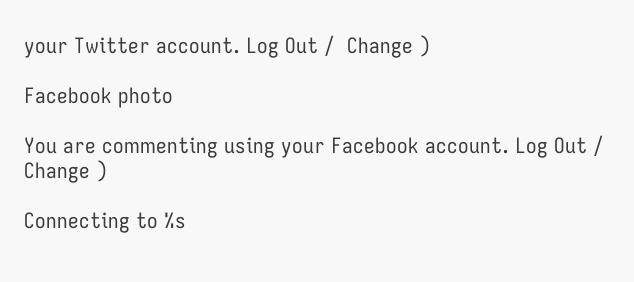your Twitter account. Log Out /  Change )

Facebook photo

You are commenting using your Facebook account. Log Out /  Change )

Connecting to %s